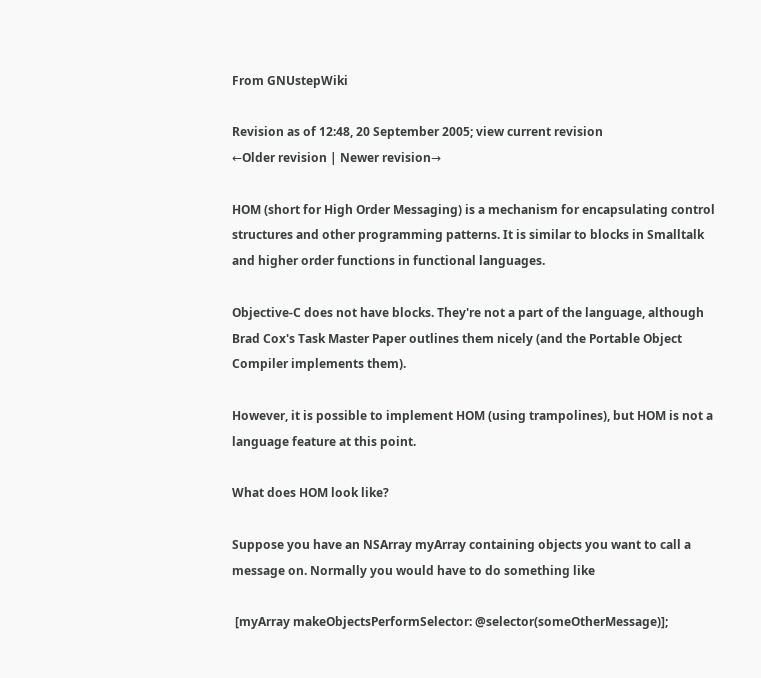From GNUstepWiki

Revision as of 12:48, 20 September 2005; view current revision
←Older revision | Newer revision→

HOM (short for High Order Messaging) is a mechanism for encapsulating control structures and other programming patterns. It is similar to blocks in Smalltalk and higher order functions in functional languages.

Objective-C does not have blocks. They're not a part of the language, although Brad Cox's Task Master Paper outlines them nicely (and the Portable Object Compiler implements them).

However, it is possible to implement HOM (using trampolines), but HOM is not a language feature at this point.

What does HOM look like?

Suppose you have an NSArray myArray containing objects you want to call a message on. Normally you would have to do something like

 [myArray makeObjectsPerformSelector: @selector(someOtherMessage)];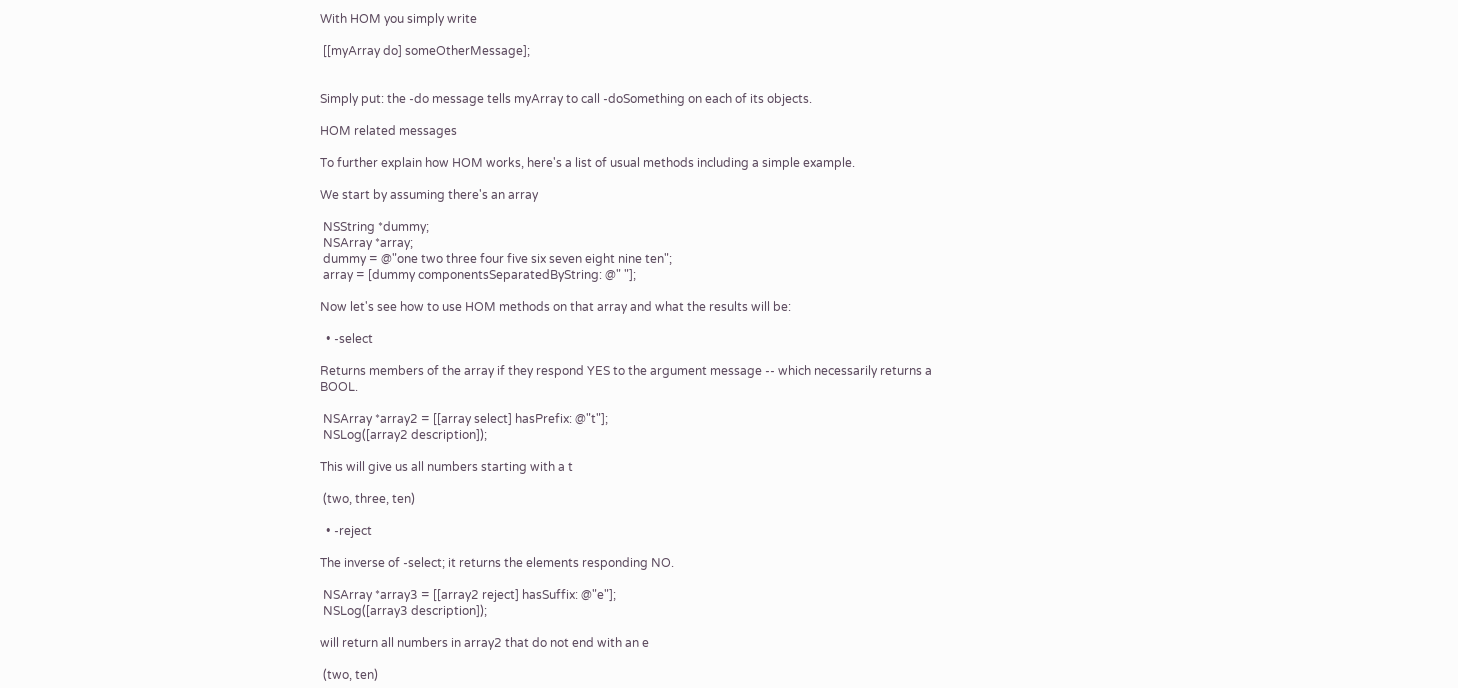With HOM you simply write

 [[myArray do] someOtherMessage];


Simply put: the -do message tells myArray to call -doSomething on each of its objects.

HOM related messages

To further explain how HOM works, here's a list of usual methods including a simple example.

We start by assuming there's an array

 NSString *dummy;
 NSArray *array;
 dummy = @"one two three four five six seven eight nine ten";
 array = [dummy componentsSeparatedByString: @" "];

Now let's see how to use HOM methods on that array and what the results will be:

  • -select

Returns members of the array if they respond YES to the argument message -- which necessarily returns a BOOL.

 NSArray *array2 = [[array select] hasPrefix: @"t"];
 NSLog([array2 description]);

This will give us all numbers starting with a t

 (two, three, ten)

  • -reject

The inverse of -select; it returns the elements responding NO.

 NSArray *array3 = [[array2 reject] hasSuffix: @"e"];
 NSLog([array3 description]);

will return all numbers in array2 that do not end with an e

 (two, ten)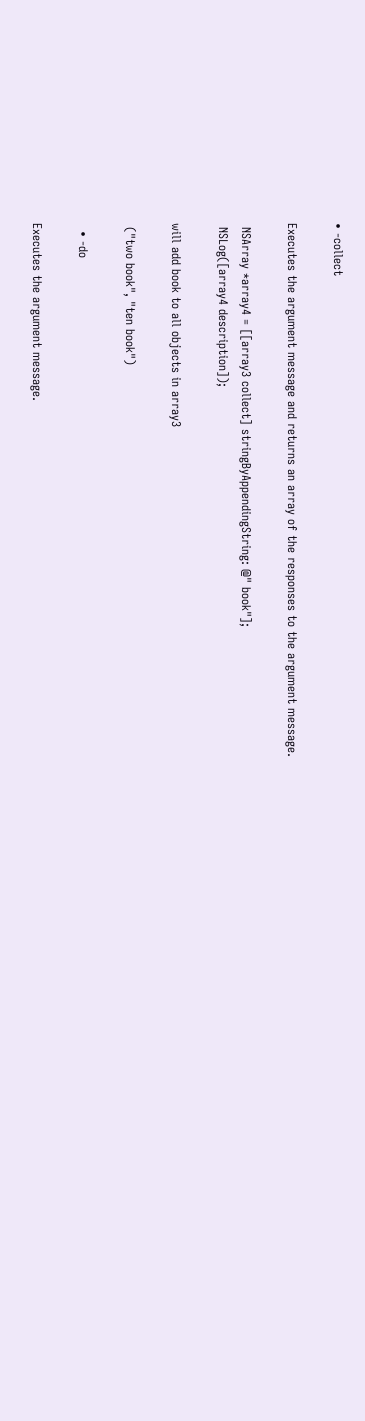• -collect

Executes the argument message and returns an array of the responses to the argument message.

 NSArray *array4 = [[array3 collect] stringByAppendingString: @" book"];
 NSLog([array4 description]);

will add book to all objects in array3

 ("two book", "ten book")

  • -do

Executes the argument message.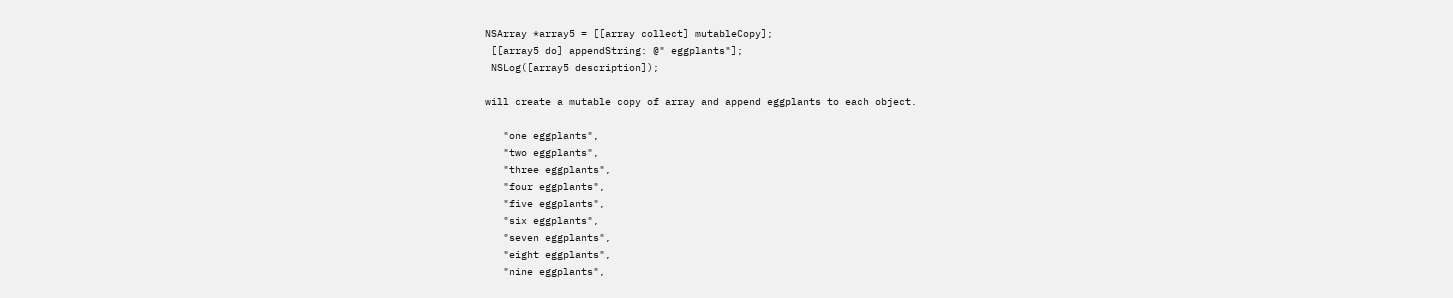NSArray *array5 = [[array collect] mutableCopy];
 [[array5 do] appendString: @" eggplants"];
 NSLog([array5 description]);

will create a mutable copy of array and append eggplants to each object.

   "one eggplants",
   "two eggplants",
   "three eggplants",
   "four eggplants",
   "five eggplants",
   "six eggplants",
   "seven eggplants",
   "eight eggplants",
   "nine eggplants",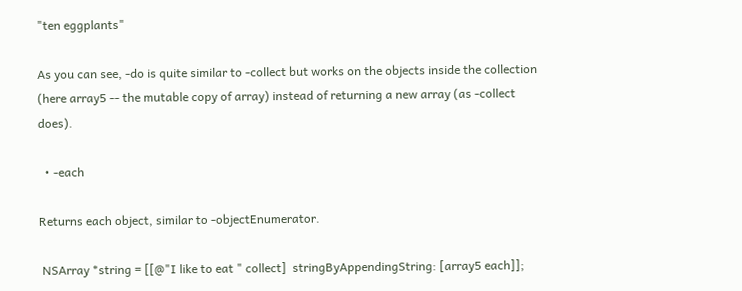"ten eggplants"

As you can see, -do is quite similar to -collect but works on the objects inside the collection (here array5 -- the mutable copy of array) instead of returning a new array (as -collect does).

  • -each

Returns each object, similar to -objectEnumerator.

 NSArray *string = [[@"I like to eat " collect]  stringByAppendingString: [array5 each]];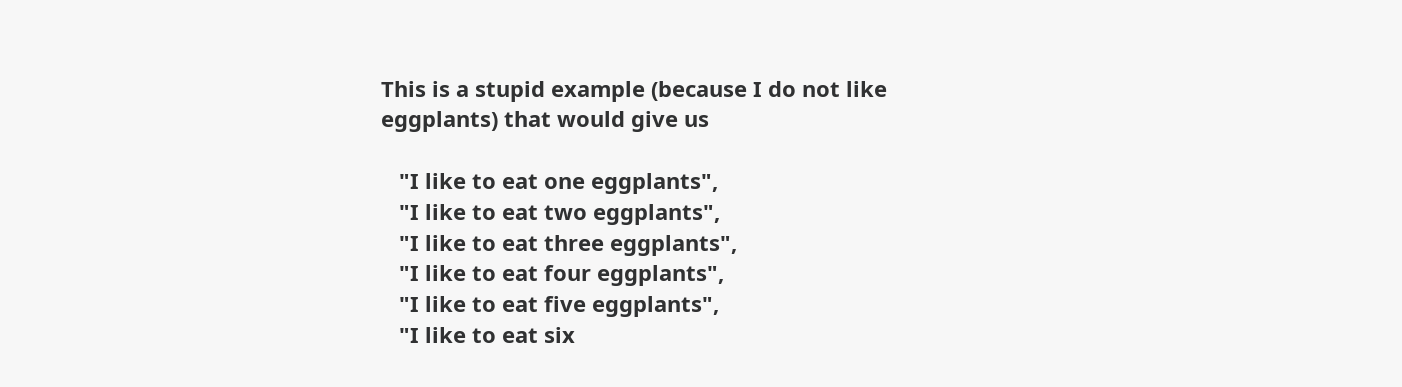This is a stupid example (because I do not like eggplants) that would give us

   "I like to eat one eggplants",
   "I like to eat two eggplants",
   "I like to eat three eggplants",
   "I like to eat four eggplants",
   "I like to eat five eggplants",
   "I like to eat six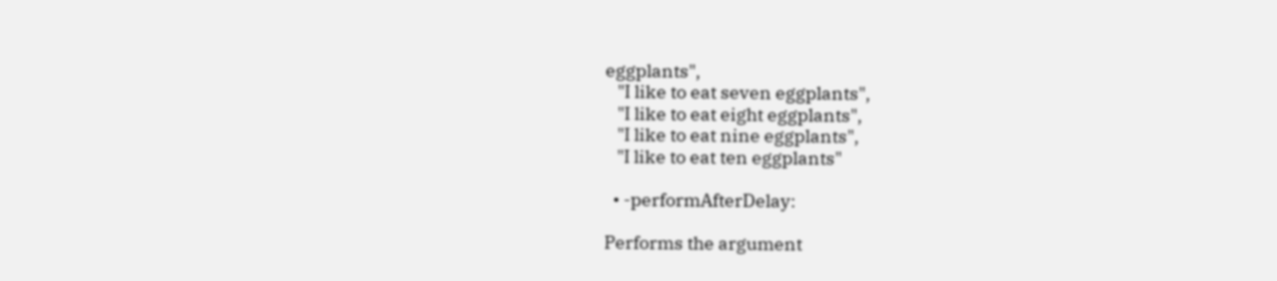eggplants",
   "I like to eat seven eggplants",
   "I like to eat eight eggplants",
   "I like to eat nine eggplants",
   "I like to eat ten eggplants"

  • -performAfterDelay:

Performs the argument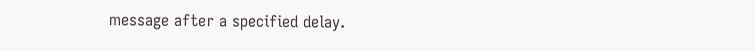message after a specified delay.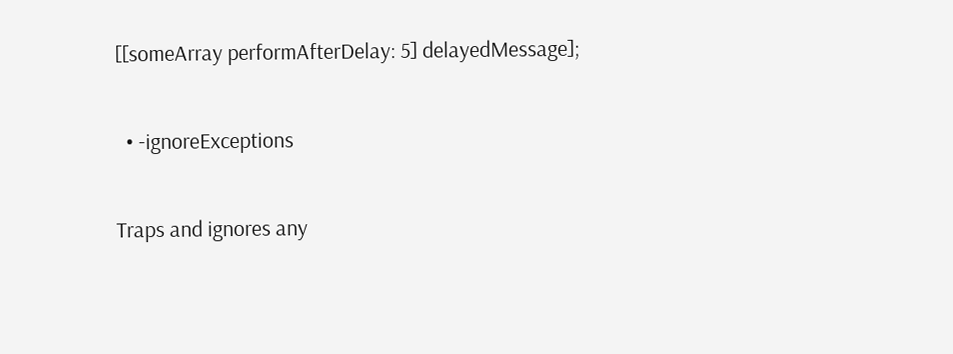[[someArray performAfterDelay: 5] delayedMessage];

  • -ignoreExceptions

Traps and ignores any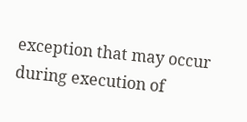exception that may occur during execution of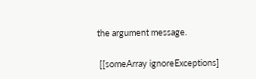the argument message.

 [[someArray ignoreExceptions]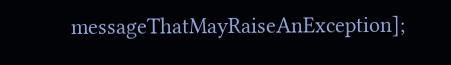messageThatMayRaiseAnException];